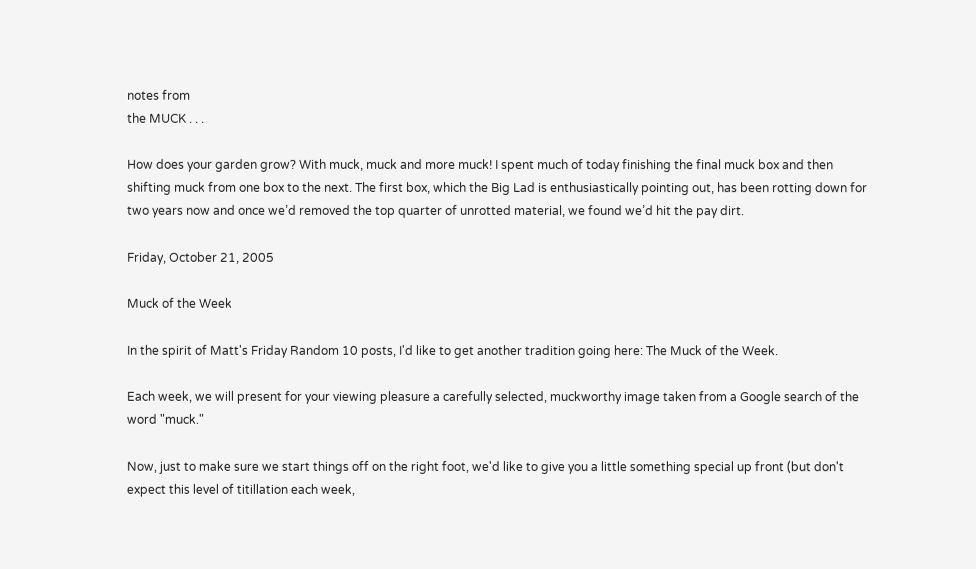notes from
the MUCK . . .

How does your garden grow? With muck, muck and more muck! I spent much of today finishing the final muck box and then shifting muck from one box to the next. The first box, which the Big Lad is enthusiastically pointing out, has been rotting down for two years now and once we’d removed the top quarter of unrotted material, we found we’d hit the pay dirt.

Friday, October 21, 2005

Muck of the Week

In the spirit of Matt's Friday Random 10 posts, I'd like to get another tradition going here: The Muck of the Week.

Each week, we will present for your viewing pleasure a carefully selected, muckworthy image taken from a Google search of the word "muck."

Now, just to make sure we start things off on the right foot, we'd like to give you a little something special up front (but don't expect this level of titillation each week,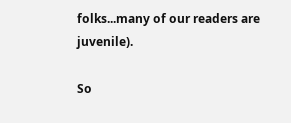folks...many of our readers are juvenile).

So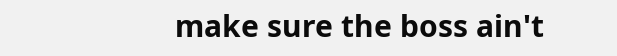make sure the boss ain't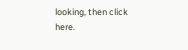looking, then click here.